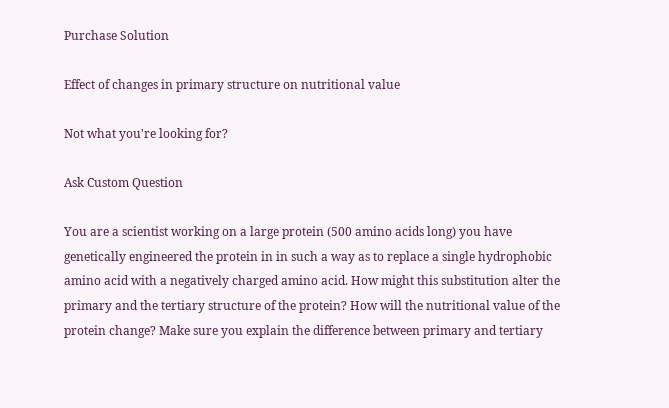Purchase Solution

Effect of changes in primary structure on nutritional value

Not what you're looking for?

Ask Custom Question

You are a scientist working on a large protein (500 amino acids long) you have genetically engineered the protein in in such a way as to replace a single hydrophobic amino acid with a negatively charged amino acid. How might this substitution alter the primary and the tertiary structure of the protein? How will the nutritional value of the protein change? Make sure you explain the difference between primary and tertiary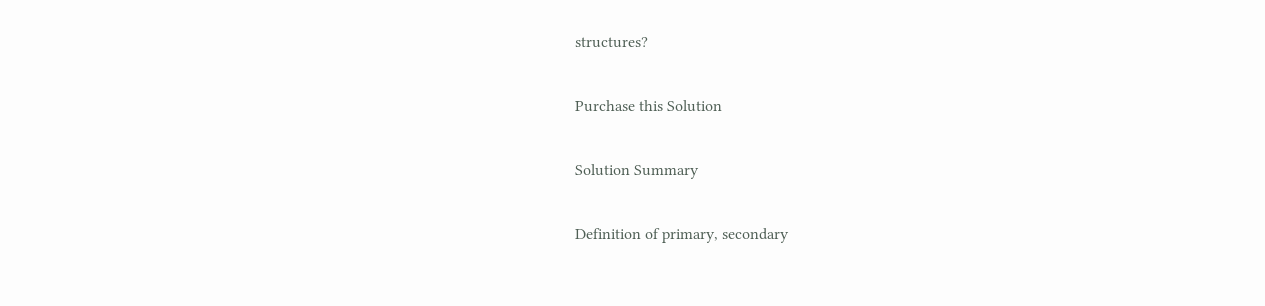structures?

Purchase this Solution

Solution Summary

Definition of primary, secondary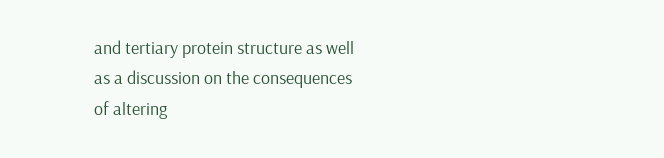and tertiary protein structure as well as a discussion on the consequences of altering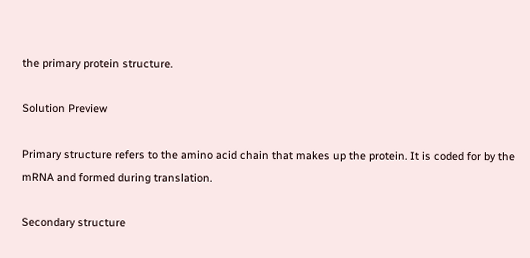the primary protein structure.

Solution Preview

Primary structure refers to the amino acid chain that makes up the protein. It is coded for by the mRNA and formed during translation.

Secondary structure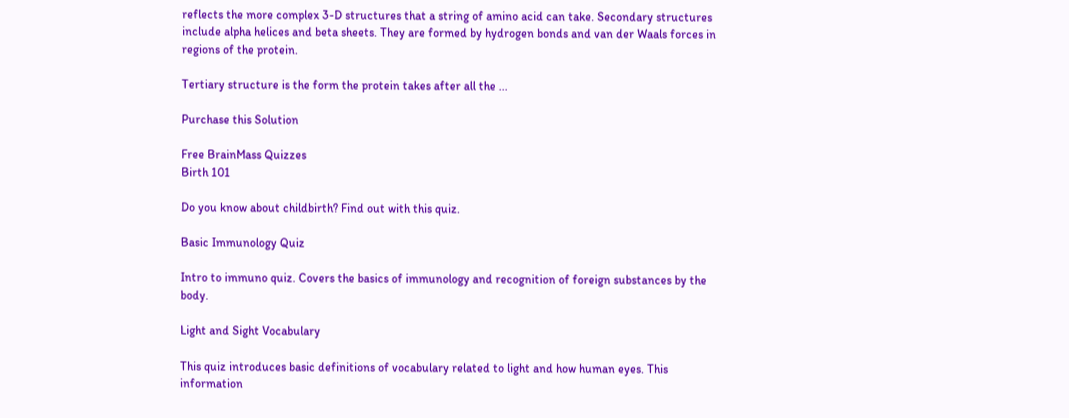reflects the more complex 3-D structures that a string of amino acid can take. Secondary structures include alpha helices and beta sheets. They are formed by hydrogen bonds and van der Waals forces in regions of the protein.

Tertiary structure is the form the protein takes after all the ...

Purchase this Solution

Free BrainMass Quizzes
Birth 101

Do you know about childbirth? Find out with this quiz.

Basic Immunology Quiz

Intro to immuno quiz. Covers the basics of immunology and recognition of foreign substances by the body.

Light and Sight Vocabulary

This quiz introduces basic definitions of vocabulary related to light and how human eyes. This information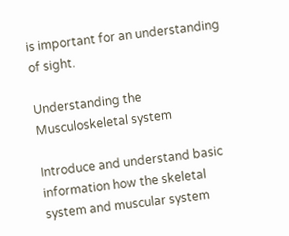is important for an understanding of sight.

Understanding the Musculoskeletal system

Introduce and understand basic information how the skeletal system and muscular system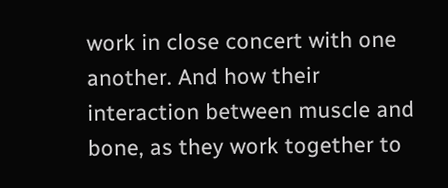work in close concert with one another. And how their interaction between muscle and bone, as they work together to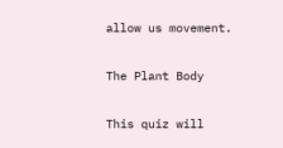allow us movement.

The Plant Body

This quiz will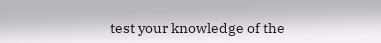test your knowledge of the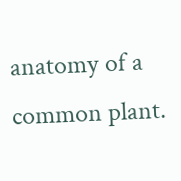anatomy of a common plant.